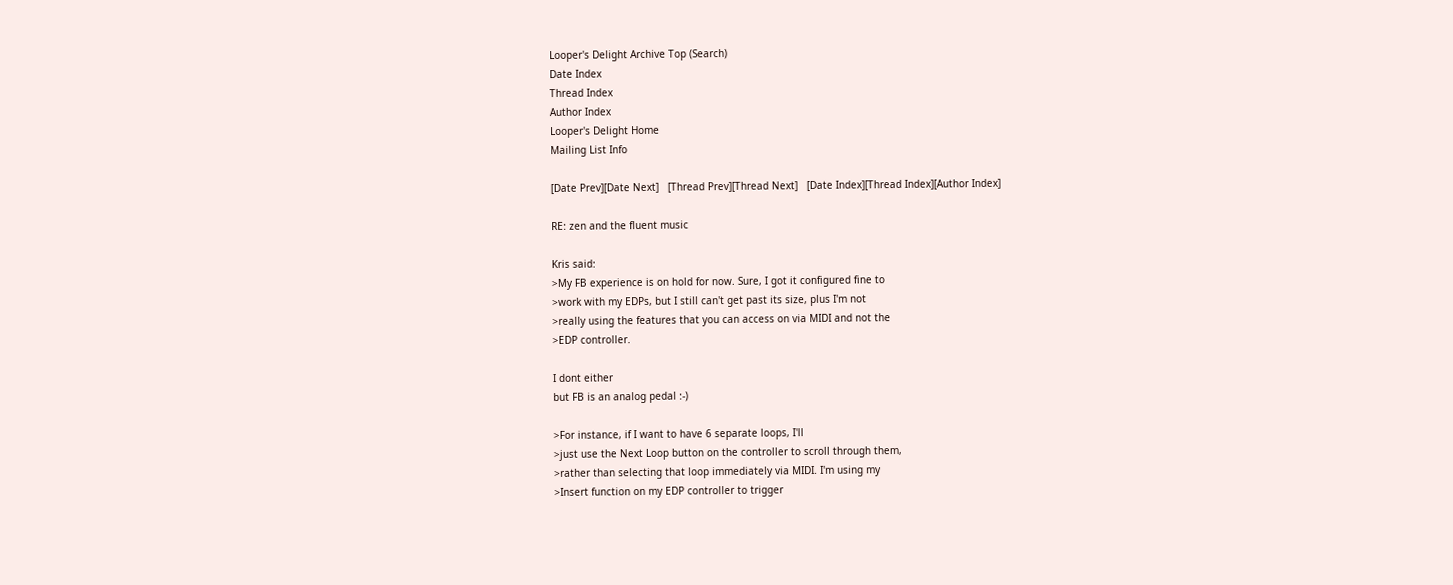Looper's Delight Archive Top (Search)
Date Index
Thread Index
Author Index
Looper's Delight Home
Mailing List Info

[Date Prev][Date Next]   [Thread Prev][Thread Next]   [Date Index][Thread Index][Author Index]

RE: zen and the fluent music

Kris said:
>My FB experience is on hold for now. Sure, I got it configured fine to
>work with my EDPs, but I still can't get past its size, plus I'm not
>really using the features that you can access on via MIDI and not the
>EDP controller.

I dont either
but FB is an analog pedal :-)

>For instance, if I want to have 6 separate loops, I'll
>just use the Next Loop button on the controller to scroll through them,
>rather than selecting that loop immediately via MIDI. I'm using my
>Insert function on my EDP controller to trigger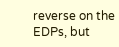reverse on the EDPs, but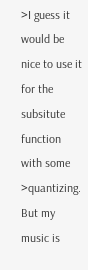>I guess it would be nice to use it for the subsitute function with some
>quantizing. But my music is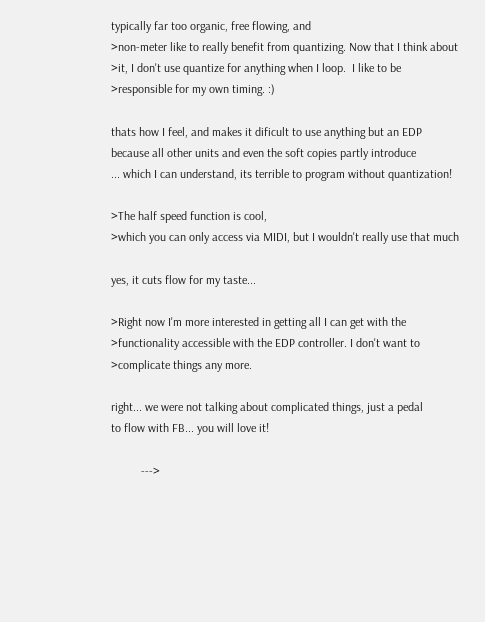typically far too organic, free flowing, and
>non-meter like to really benefit from quantizing. Now that I think about
>it, I don't use quantize for anything when I loop.  I like to be
>responsible for my own timing. :)

thats how I feel, and makes it dificult to use anything but an EDP
because all other units and even the soft copies partly introduce
... which I can understand, its terrible to program without quantization!

>The half speed function is cool,
>which you can only access via MIDI, but I wouldn't really use that much

yes, it cuts flow for my taste...

>Right now I'm more interested in getting all I can get with the
>functionality accessible with the EDP controller. I don't want to
>complicate things any more.

right... we were not talking about complicated things, just a pedal
to flow with FB... you will love it!

          --->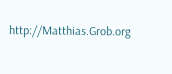http://Matthias.Grob.org